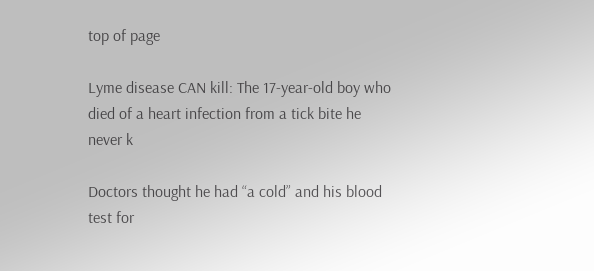top of page

Lyme disease CAN kill: The 17-year-old boy who died of a heart infection from a tick bite he never k

Doctors thought he had “a cold” and his blood test for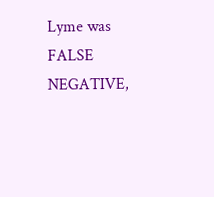Lyme was FALSE NEGATIVE,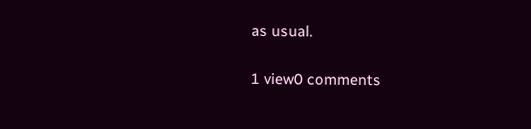as usual.

1 view0 comments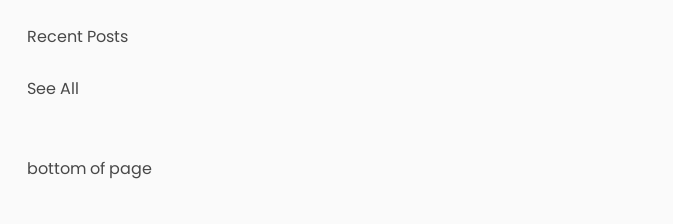Recent Posts

See All


bottom of page